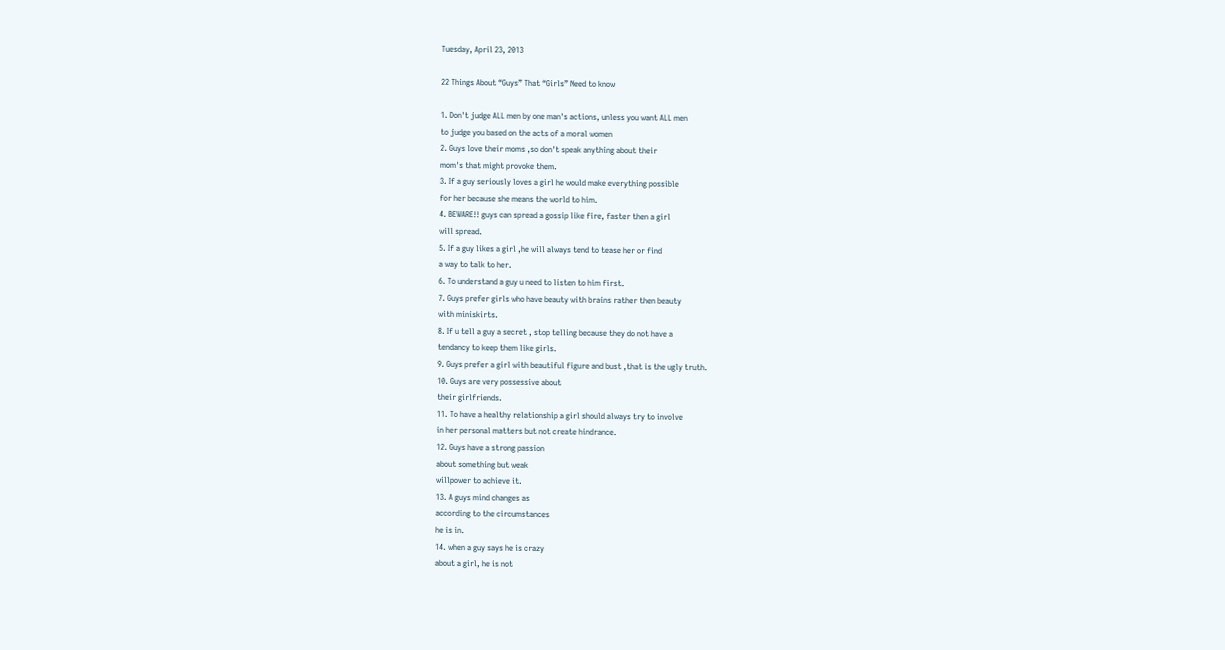Tuesday, April 23, 2013

22 Things About “Guys” That “Girls” Need to know

1. Don't judge ALL men by one man's actions, unless you want ALL men
to judge you based on the acts of a moral women
2. Guys love their moms ,so don't speak anything about their
mom's that might provoke them.
3. If a guy seriously loves a girl he would make everything possible
for her because she means the world to him.
4. BEWARE!! guys can spread a gossip like fire, faster then a girl
will spread.
5. If a guy likes a girl ,he will always tend to tease her or find
a way to talk to her.
6. To understand a guy u need to listen to him first.
7. Guys prefer girls who have beauty with brains rather then beauty
with miniskirts.
8. If u tell a guy a secret , stop telling because they do not have a
tendancy to keep them like girls.
9. Guys prefer a girl with beautiful figure and bust ,that is the ugly truth.
10. Guys are very possessive about
their girlfriends.
11. To have a healthy relationship a girl should always try to involve
in her personal matters but not create hindrance.
12. Guys have a strong passion
about something but weak
willpower to achieve it.
13. A guys mind changes as
according to the circumstances
he is in.
14. when a guy says he is crazy
about a girl, he is not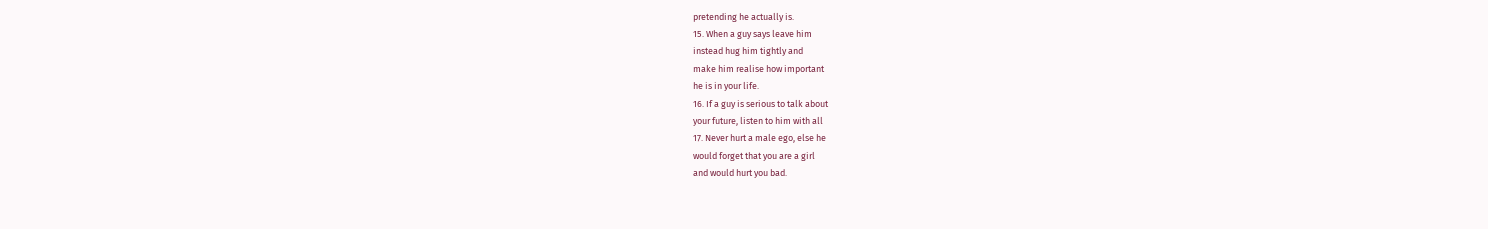pretending he actually is.
15. When a guy says leave him
instead hug him tightly and
make him realise how important
he is in your life.
16. If a guy is serious to talk about
your future, listen to him with all
17. Never hurt a male ego, else he
would forget that you are a girl
and would hurt you bad.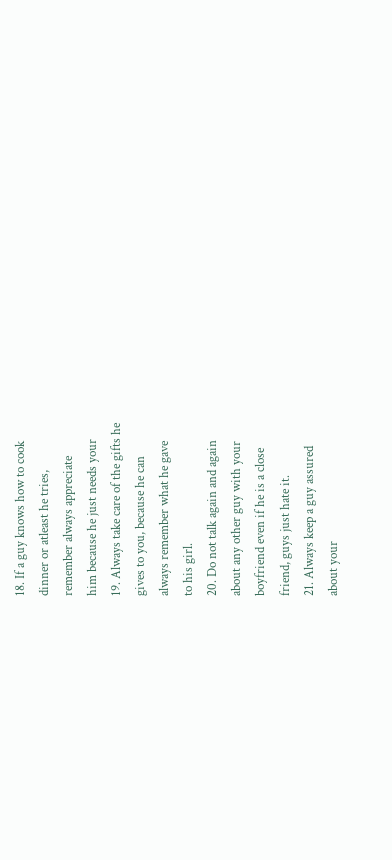18. If a guy knows how to cook
dinner or atleast he tries,
remember always appreciate
him because he just needs your
19. Always take care of the gifts he
gives to you, because he can
always remember what he gave
to his girl.
20. Do not talk again and again
about any other guy with your
boyfriend even if he is a close
friend, guys just hate it.
21. Always keep a guy assured
about your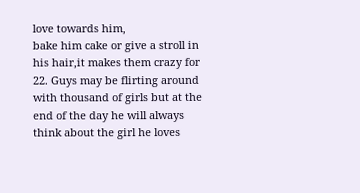love towards him,
bake him cake or give a stroll in
his hair,it makes them crazy for
22. Guys may be flirting around
with thousand of girls but at the
end of the day he will always
think about the girl he loves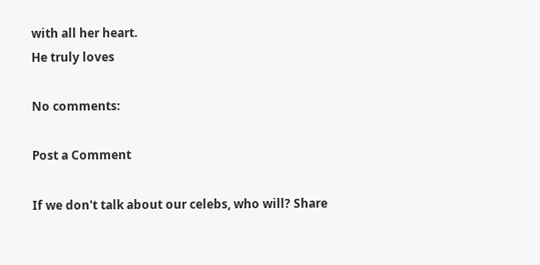with all her heart.
He truly loves

No comments:

Post a Comment

If we don't talk about our celebs, who will? Share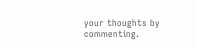your thoughts by commenting.